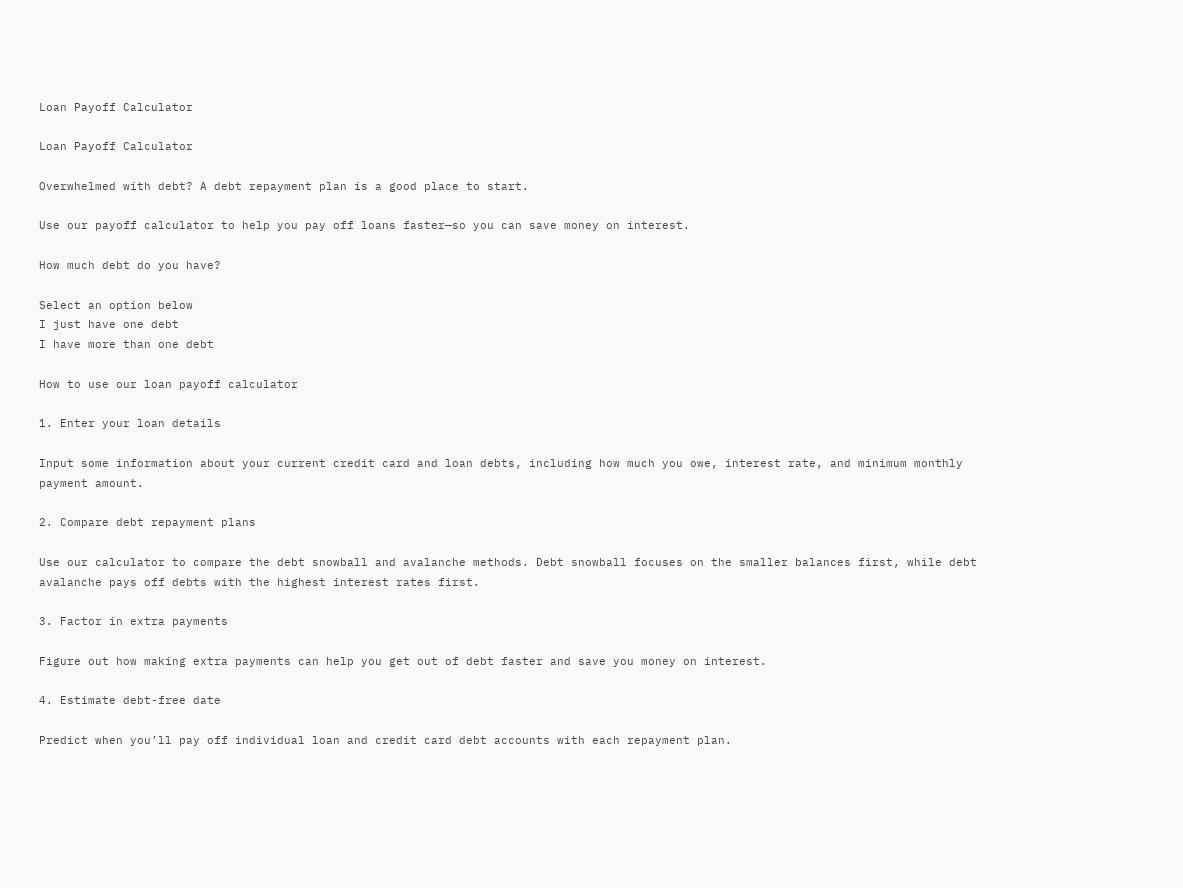Loan Payoff Calculator

Loan Payoff Calculator

Overwhelmed with debt? A debt repayment plan is a good place to start.

Use our payoff calculator to help you pay off loans faster—so you can save money on interest.

How much debt do you have?

Select an option below
I just have one debt
I have more than one debt

How to use our loan payoff calculator

1. Enter your loan details

Input some information about your current credit card and loan debts, including how much you owe, interest rate, and minimum monthly payment amount.

2. Compare debt repayment plans

Use our calculator to compare the debt snowball and avalanche methods. Debt snowball focuses on the smaller balances first, while debt avalanche pays off debts with the highest interest rates first.

3. Factor in extra payments

Figure out how making extra payments can help you get out of debt faster and save you money on interest.

4. Estimate debt-free date

Predict when you’ll pay off individual loan and credit card debt accounts with each repayment plan.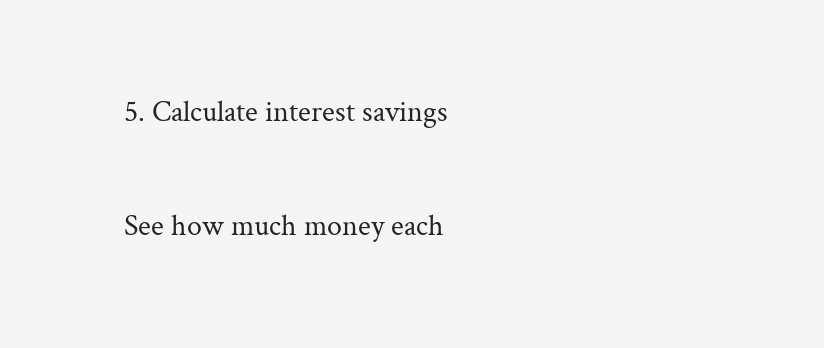5. Calculate interest savings

See how much money each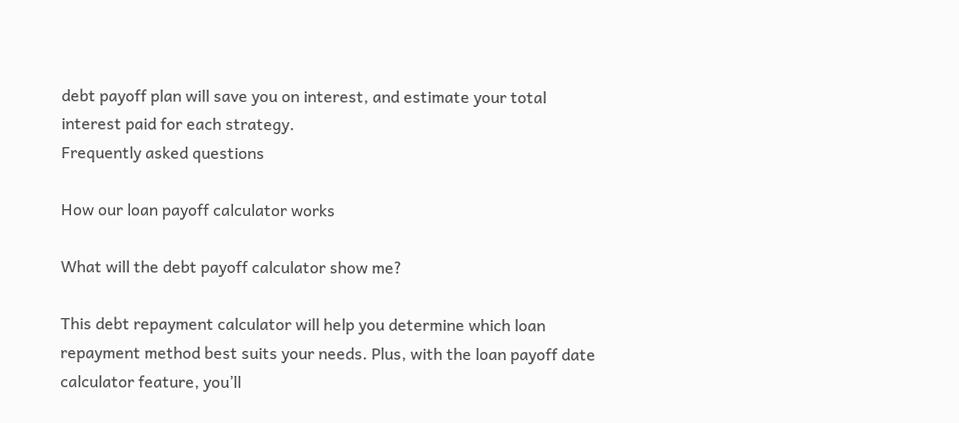debt payoff plan will save you on interest, and estimate your total interest paid for each strategy.
Frequently asked questions

How our loan payoff calculator works

What will the debt payoff calculator show me?

This debt repayment calculator will help you determine which loan repayment method best suits your needs. Plus, with the loan payoff date calculator feature, you’ll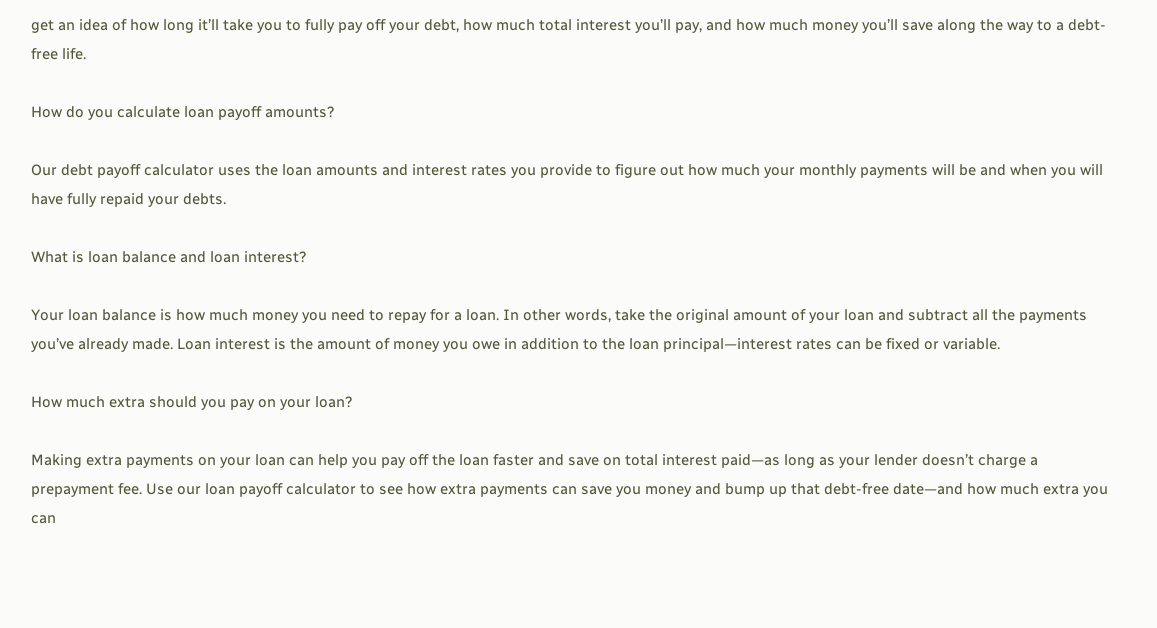get an idea of how long it’ll take you to fully pay off your debt, how much total interest you’ll pay, and how much money you’ll save along the way to a debt-free life.

How do you calculate loan payoff amounts?

Our debt payoff calculator uses the loan amounts and interest rates you provide to figure out how much your monthly payments will be and when you will have fully repaid your debts.

What is loan balance and loan interest?

Your loan balance is how much money you need to repay for a loan. In other words, take the original amount of your loan and subtract all the payments you’ve already made. Loan interest is the amount of money you owe in addition to the loan principal—interest rates can be fixed or variable.

How much extra should you pay on your loan?

Making extra payments on your loan can help you pay off the loan faster and save on total interest paid—as long as your lender doesn’t charge a prepayment fee. Use our loan payoff calculator to see how extra payments can save you money and bump up that debt-free date—and how much extra you can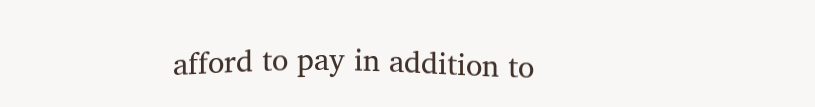afford to pay in addition to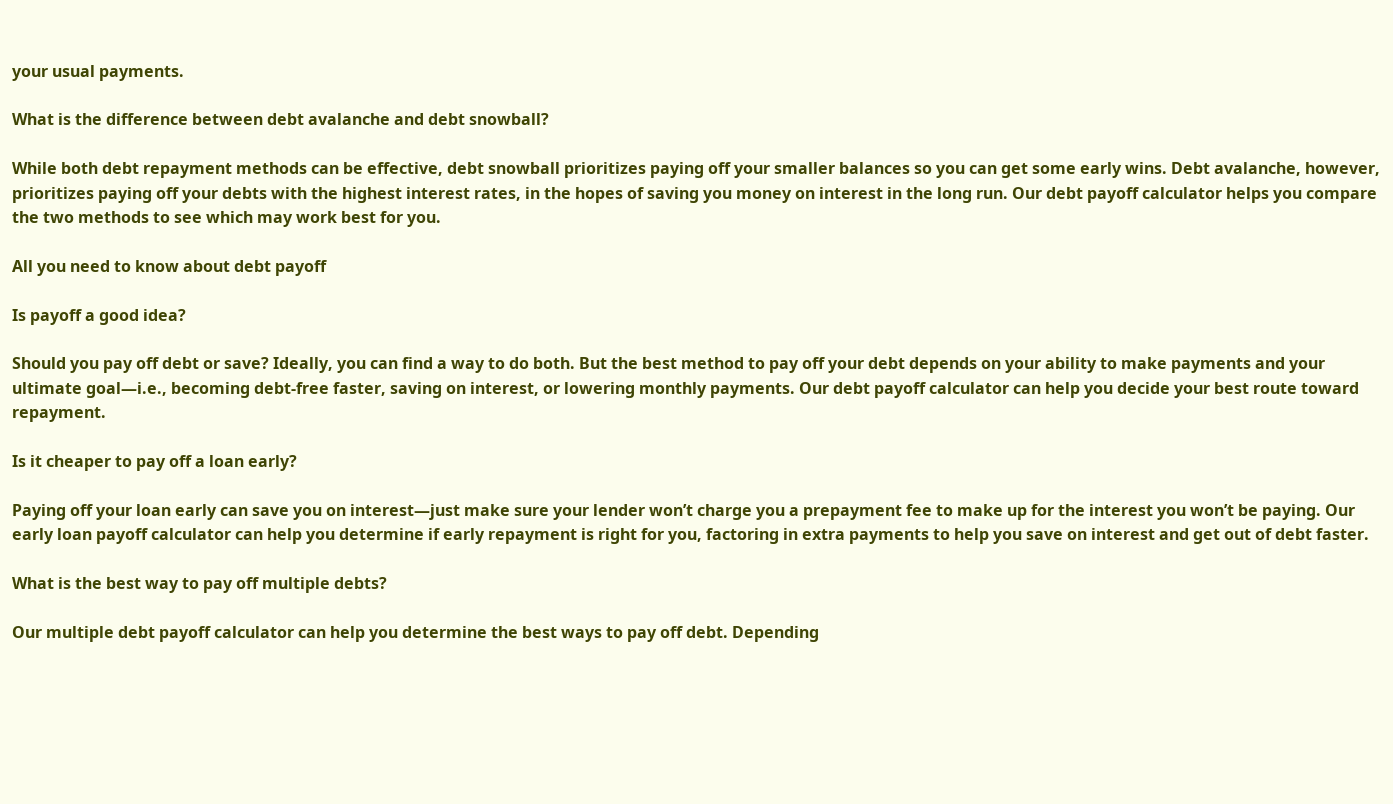your usual payments.

What is the difference between debt avalanche and debt snowball?

While both debt repayment methods can be effective, debt snowball prioritizes paying off your smaller balances so you can get some early wins. Debt avalanche, however, prioritizes paying off your debts with the highest interest rates, in the hopes of saving you money on interest in the long run. Our debt payoff calculator helps you compare the two methods to see which may work best for you.

All you need to know about debt payoff

Is payoff a good idea?

Should you pay off debt or save? Ideally, you can find a way to do both. But the best method to pay off your debt depends on your ability to make payments and your ultimate goal—i.e., becoming debt-free faster, saving on interest, or lowering monthly payments. Our debt payoff calculator can help you decide your best route toward repayment.

Is it cheaper to pay off a loan early?

Paying off your loan early can save you on interest—just make sure your lender won’t charge you a prepayment fee to make up for the interest you won’t be paying. Our early loan payoff calculator can help you determine if early repayment is right for you, factoring in extra payments to help you save on interest and get out of debt faster.

What is the best way to pay off multiple debts?

Our multiple debt payoff calculator can help you determine the best ways to pay off debt. Depending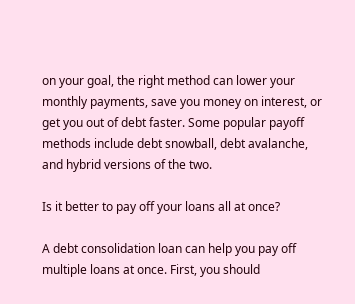on your goal, the right method can lower your monthly payments, save you money on interest, or get you out of debt faster. Some popular payoff methods include debt snowball, debt avalanche, and hybrid versions of the two.

Is it better to pay off your loans all at once?

A debt consolidation loan can help you pay off multiple loans at once. First, you should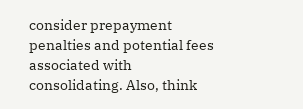consider prepayment penalties and potential fees associated with consolidating. Also, think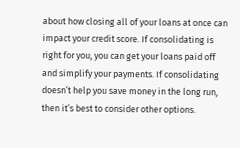about how closing all of your loans at once can impact your credit score. If consolidating is right for you, you can get your loans paid off and simplify your payments. If consolidating doesn’t help you save money in the long run, then it’s best to consider other options.